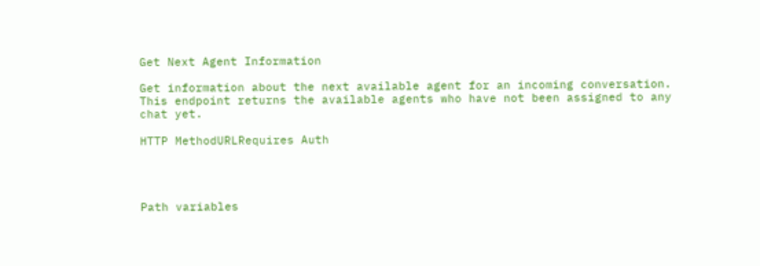Get Next Agent Information

Get information about the next available agent for an incoming conversation. This endpoint returns the available agents who have not been assigned to any chat yet.

HTTP MethodURLRequires Auth




Path variables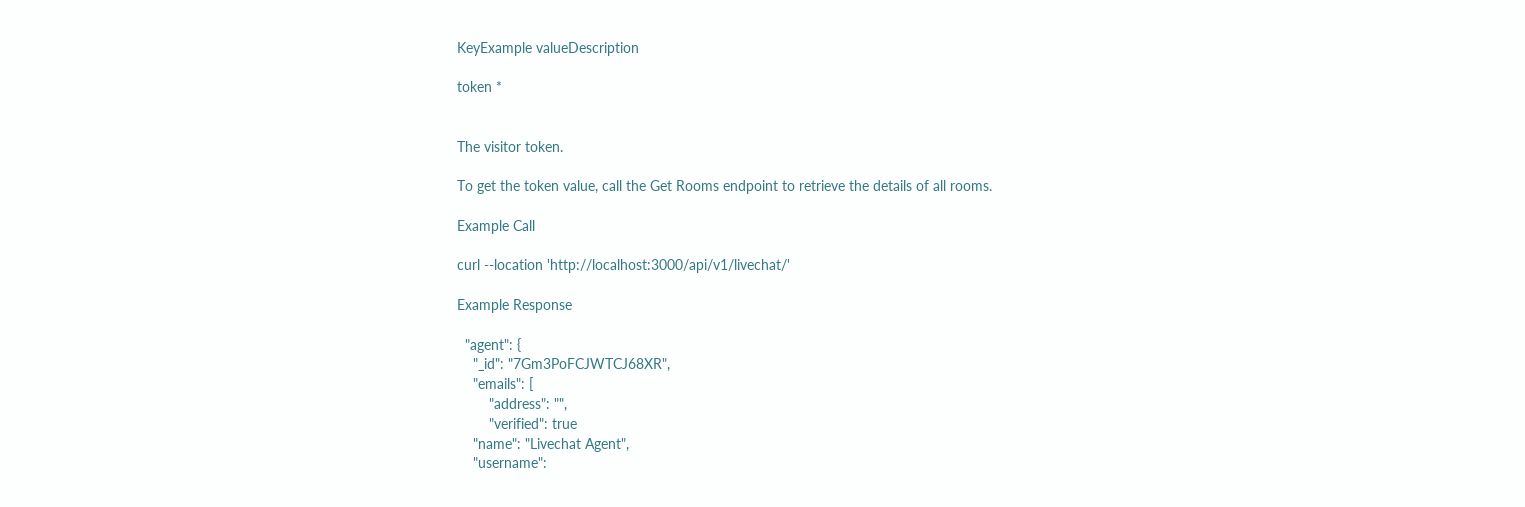KeyExample valueDescription

token *


The visitor token.

To get the token value, call the Get Rooms endpoint to retrieve the details of all rooms.

Example Call

curl --location 'http://localhost:3000/api/v1/livechat/'

Example Response

  "agent": {
    "_id": "7Gm3PoFCJWTCJ68XR",
    "emails": [
        "address": "",
        "verified": true
    "name": "Livechat Agent",
    "username":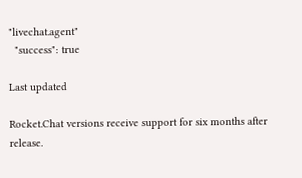"livechat.agent"
  "success": true

Last updated

Rocket.Chat versions receive support for six months after release.